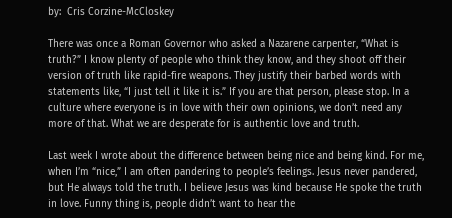by:  Cris Corzine-McCloskey

There was once a Roman Governor who asked a Nazarene carpenter, “What is truth?” I know plenty of people who think they know, and they shoot off their version of truth like rapid-fire weapons. They justify their barbed words with statements like, “I just tell it like it is.” If you are that person, please stop. In a culture where everyone is in love with their own opinions, we don’t need any more of that. What we are desperate for is authentic love and truth.

Last week I wrote about the difference between being nice and being kind. For me, when I’m “nice,” I am often pandering to people’s feelings. Jesus never pandered, but He always told the truth. I believe Jesus was kind because He spoke the truth in love. Funny thing is, people didn’t want to hear the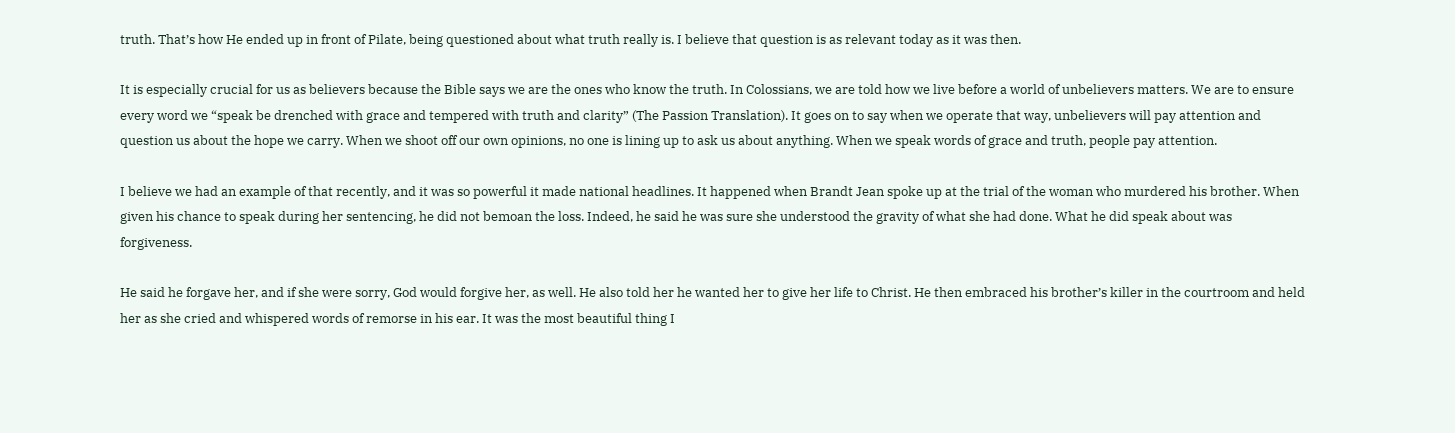truth. That’s how He ended up in front of Pilate, being questioned about what truth really is. I believe that question is as relevant today as it was then.

It is especially crucial for us as believers because the Bible says we are the ones who know the truth. In Colossians, we are told how we live before a world of unbelievers matters. We are to ensure every word we “speak be drenched with grace and tempered with truth and clarity” (The Passion Translation). It goes on to say when we operate that way, unbelievers will pay attention and question us about the hope we carry. When we shoot off our own opinions, no one is lining up to ask us about anything. When we speak words of grace and truth, people pay attention.

I believe we had an example of that recently, and it was so powerful it made national headlines. It happened when Brandt Jean spoke up at the trial of the woman who murdered his brother. When given his chance to speak during her sentencing, he did not bemoan the loss. Indeed, he said he was sure she understood the gravity of what she had done. What he did speak about was forgiveness.

He said he forgave her, and if she were sorry, God would forgive her, as well. He also told her he wanted her to give her life to Christ. He then embraced his brother’s killer in the courtroom and held her as she cried and whispered words of remorse in his ear. It was the most beautiful thing I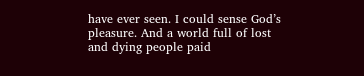have ever seen. I could sense God’s pleasure. And a world full of lost and dying people paid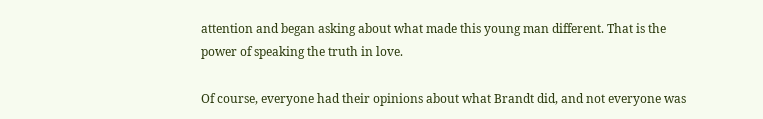attention and began asking about what made this young man different. That is the power of speaking the truth in love.

Of course, everyone had their opinions about what Brandt did, and not everyone was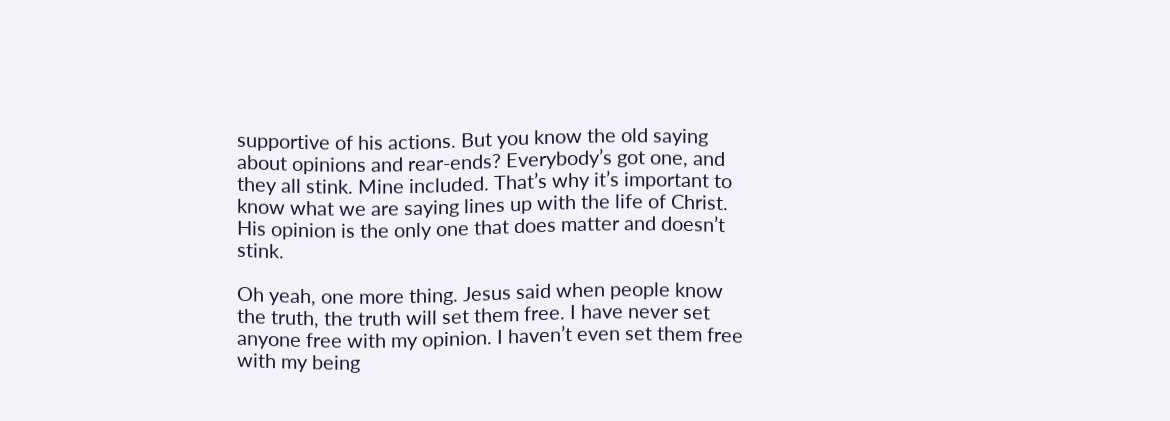supportive of his actions. But you know the old saying about opinions and rear-ends? Everybody’s got one, and they all stink. Mine included. That’s why it’s important to know what we are saying lines up with the life of Christ. His opinion is the only one that does matter and doesn’t stink.

Oh yeah, one more thing. Jesus said when people know the truth, the truth will set them free. I have never set anyone free with my opinion. I haven’t even set them free with my being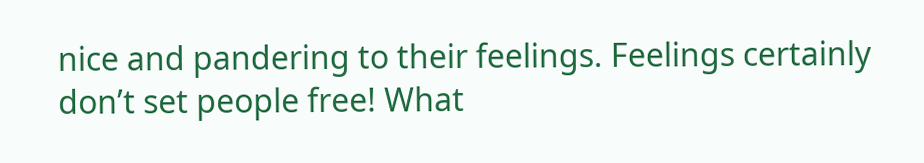nice and pandering to their feelings. Feelings certainly don’t set people free! What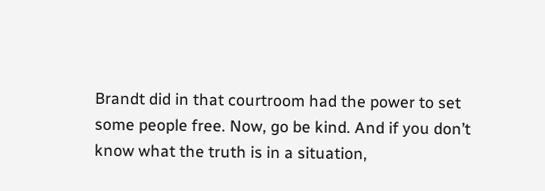Brandt did in that courtroom had the power to set some people free. Now, go be kind. And if you don’t know what the truth is in a situation,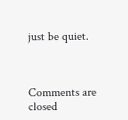just be quiet.



Comments are closed